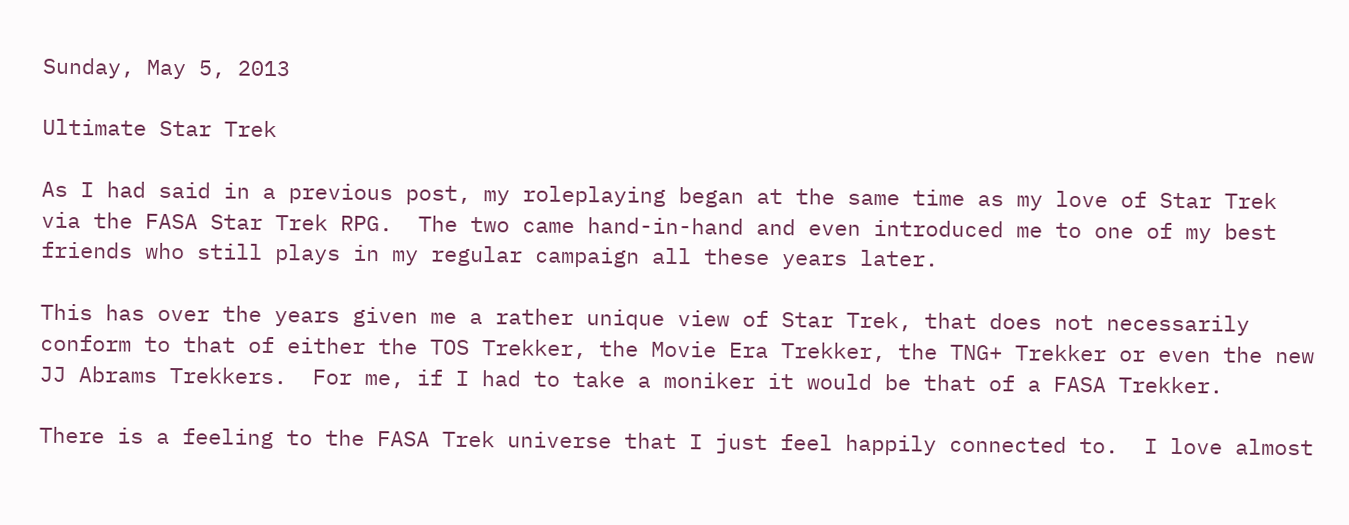Sunday, May 5, 2013

Ultimate Star Trek

As I had said in a previous post, my roleplaying began at the same time as my love of Star Trek via the FASA Star Trek RPG.  The two came hand-in-hand and even introduced me to one of my best friends who still plays in my regular campaign all these years later.

This has over the years given me a rather unique view of Star Trek, that does not necessarily conform to that of either the TOS Trekker, the Movie Era Trekker, the TNG+ Trekker or even the new JJ Abrams Trekkers.  For me, if I had to take a moniker it would be that of a FASA Trekker.

There is a feeling to the FASA Trek universe that I just feel happily connected to.  I love almost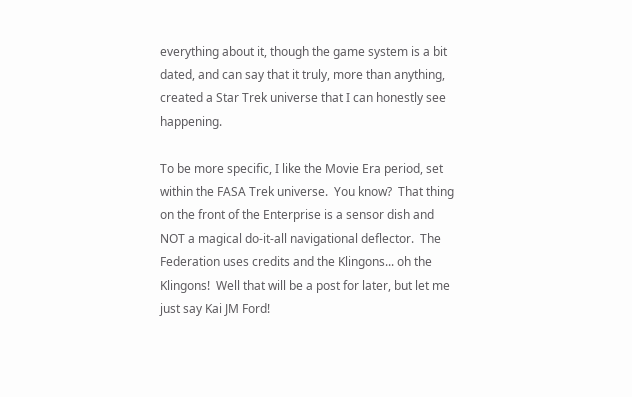everything about it, though the game system is a bit dated, and can say that it truly, more than anything, created a Star Trek universe that I can honestly see happening.

To be more specific, I like the Movie Era period, set within the FASA Trek universe.  You know?  That thing on the front of the Enterprise is a sensor dish and NOT a magical do-it-all navigational deflector.  The Federation uses credits and the Klingons... oh the Klingons!  Well that will be a post for later, but let me just say Kai JM Ford!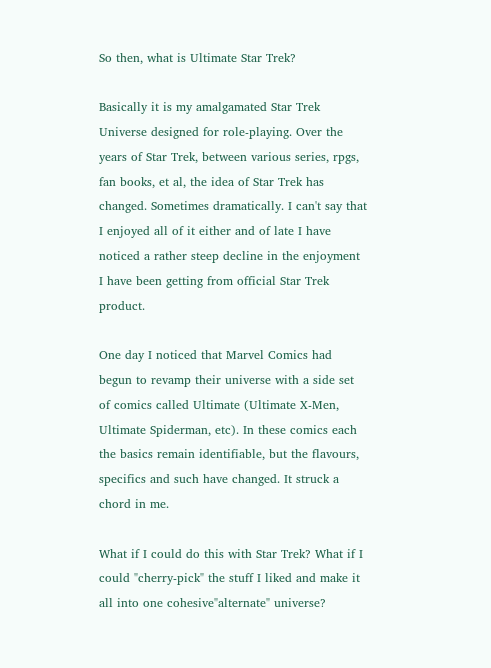So then, what is Ultimate Star Trek?

Basically it is my amalgamated Star Trek Universe designed for role-playing. Over the years of Star Trek, between various series, rpgs, fan books, et al, the idea of Star Trek has changed. Sometimes dramatically. I can't say that I enjoyed all of it either and of late I have noticed a rather steep decline in the enjoyment I have been getting from official Star Trek product.

One day I noticed that Marvel Comics had begun to revamp their universe with a side set of comics called Ultimate (Ultimate X-Men, Ultimate Spiderman, etc). In these comics each the basics remain identifiable, but the flavours, specifics and such have changed. It struck a chord in me.

What if I could do this with Star Trek? What if I could "cherry-pick" the stuff I liked and make it all into one cohesive"alternate" universe?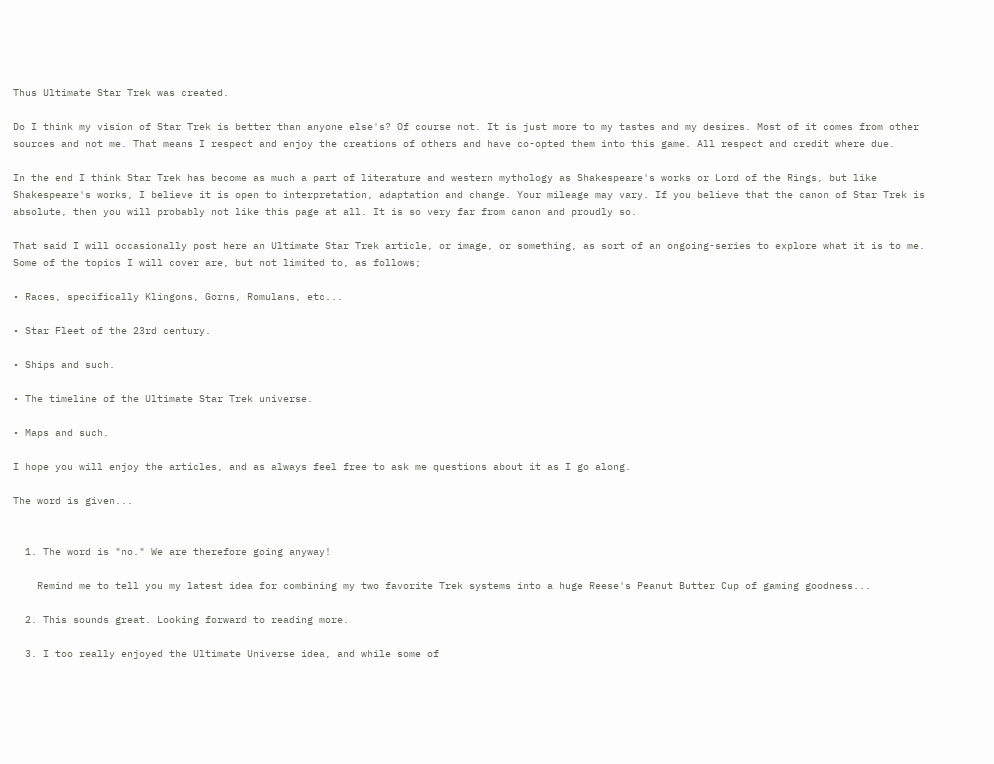Thus Ultimate Star Trek was created.

Do I think my vision of Star Trek is better than anyone else's? Of course not. It is just more to my tastes and my desires. Most of it comes from other sources and not me. That means I respect and enjoy the creations of others and have co-opted them into this game. All respect and credit where due.

In the end I think Star Trek has become as much a part of literature and western mythology as Shakespeare's works or Lord of the Rings, but like Shakespeare's works, I believe it is open to interpretation, adaptation and change. Your mileage may vary. If you believe that the canon of Star Trek is absolute, then you will probably not like this page at all. It is so very far from canon and proudly so.

That said I will occasionally post here an Ultimate Star Trek article, or image, or something, as sort of an ongoing-series to explore what it is to me.  Some of the topics I will cover are, but not limited to, as follows;

• Races, specifically Klingons, Gorns, Romulans, etc...

• Star Fleet of the 23rd century.

• Ships and such.

• The timeline of the Ultimate Star Trek universe.

• Maps and such.

I hope you will enjoy the articles, and as always feel free to ask me questions about it as I go along.

The word is given...


  1. The word is "no." We are therefore going anyway!

    Remind me to tell you my latest idea for combining my two favorite Trek systems into a huge Reese's Peanut Butter Cup of gaming goodness...

  2. This sounds great. Looking forward to reading more.

  3. I too really enjoyed the Ultimate Universe idea, and while some of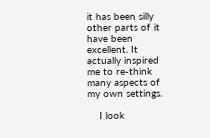it has been silly other parts of it have been excellent. It actually inspired me to re-think many aspects of my own settings.

    I look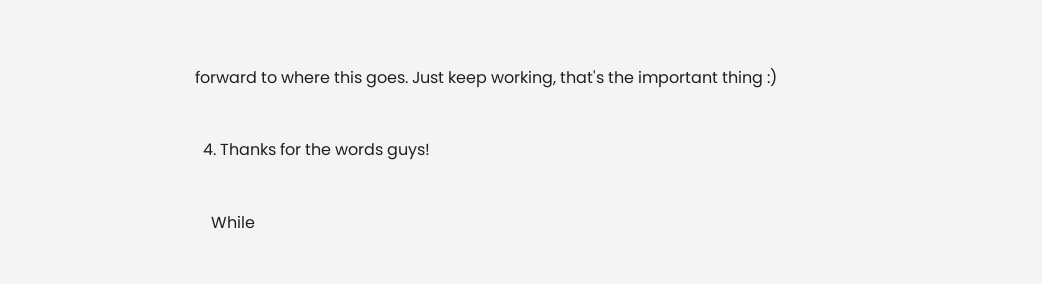forward to where this goes. Just keep working, that's the important thing :)

  4. Thanks for the words guys!

    While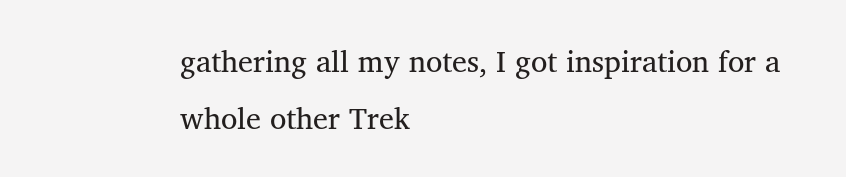gathering all my notes, I got inspiration for a whole other Trek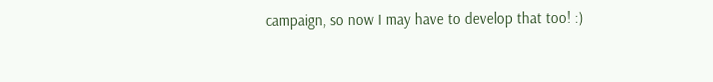campaign, so now I may have to develop that too! :)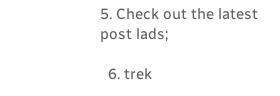5. Check out the latest post lads;

  6. trek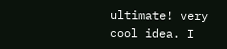ultimate! very cool idea. I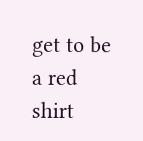get to be a red shirt